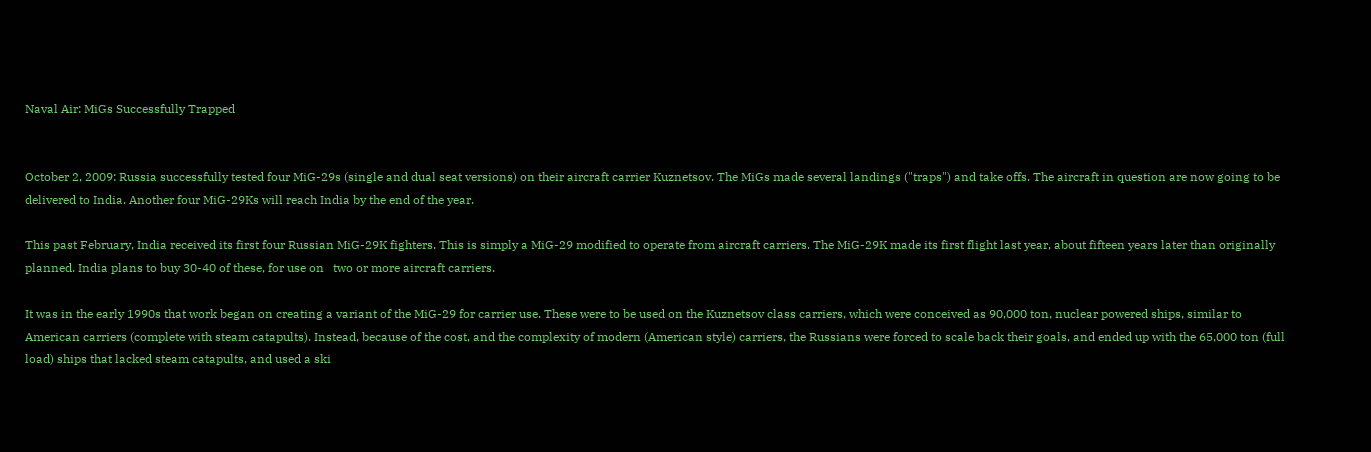Naval Air: MiGs Successfully Trapped


October 2, 2009: Russia successfully tested four MiG-29s (single and dual seat versions) on their aircraft carrier Kuznetsov. The MiGs made several landings ("traps") and take offs. The aircraft in question are now going to be delivered to India. Another four MiG-29Ks will reach India by the end of the year.

This past February, India received its first four Russian MiG-29K fighters. This is simply a MiG-29 modified to operate from aircraft carriers. The MiG-29K made its first flight last year, about fifteen years later than originally planned. India plans to buy 30-40 of these, for use on   two or more aircraft carriers.

It was in the early 1990s that work began on creating a variant of the MiG-29 for carrier use. These were to be used on the Kuznetsov class carriers, which were conceived as 90,000 ton, nuclear powered ships, similar to American carriers (complete with steam catapults). Instead, because of the cost, and the complexity of modern (American style) carriers, the Russians were forced to scale back their goals, and ended up with the 65,000 ton (full load) ships that lacked steam catapults, and used a ski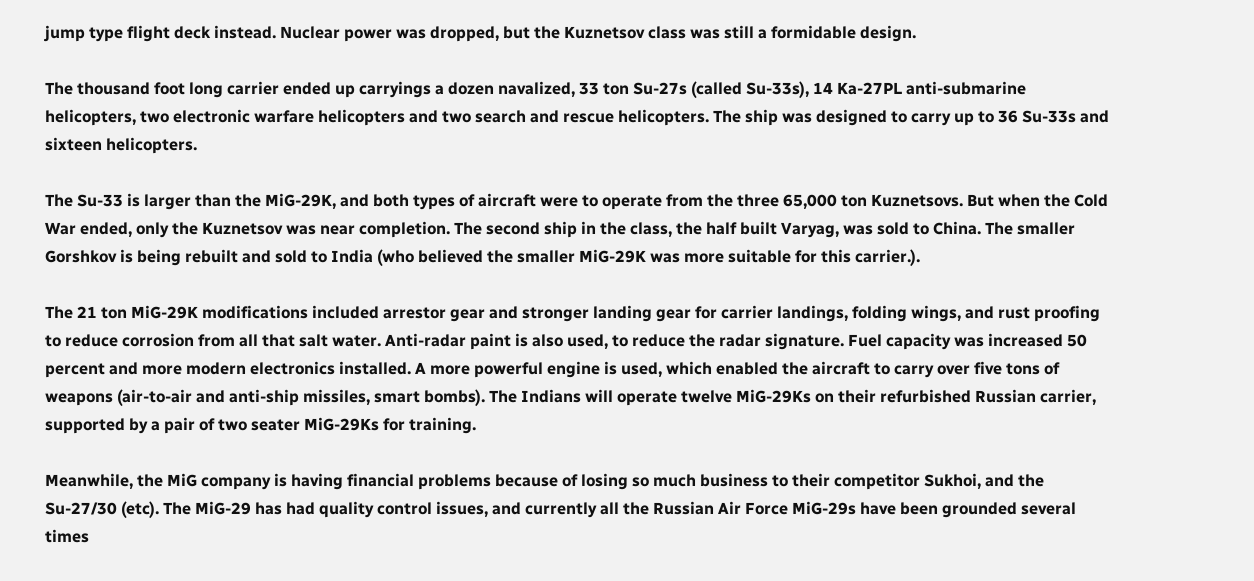jump type flight deck instead. Nuclear power was dropped, but the Kuznetsov class was still a formidable design.

The thousand foot long carrier ended up carryings a dozen navalized, 33 ton Su-27s (called Su-33s), 14 Ka-27PL anti-submarine helicopters, two electronic warfare helicopters and two search and rescue helicopters. The ship was designed to carry up to 36 Su-33s and sixteen helicopters.

The Su-33 is larger than the MiG-29K, and both types of aircraft were to operate from the three 65,000 ton Kuznetsovs. But when the Cold War ended, only the Kuznetsov was near completion. The second ship in the class, the half built Varyag, was sold to China. The smaller Gorshkov is being rebuilt and sold to India (who believed the smaller MiG-29K was more suitable for this carrier.).

The 21 ton MiG-29K modifications included arrestor gear and stronger landing gear for carrier landings, folding wings, and rust proofing to reduce corrosion from all that salt water. Anti-radar paint is also used, to reduce the radar signature. Fuel capacity was increased 50 percent and more modern electronics installed. A more powerful engine is used, which enabled the aircraft to carry over five tons of weapons (air-to-air and anti-ship missiles, smart bombs). The Indians will operate twelve MiG-29Ks on their refurbished Russian carrier, supported by a pair of two seater MiG-29Ks for training.

Meanwhile, the MiG company is having financial problems because of losing so much business to their competitor Sukhoi, and the Su-27/30 (etc). The MiG-29 has had quality control issues, and currently all the Russian Air Force MiG-29s have been grounded several times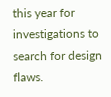this year for investigations to search for design flaws.